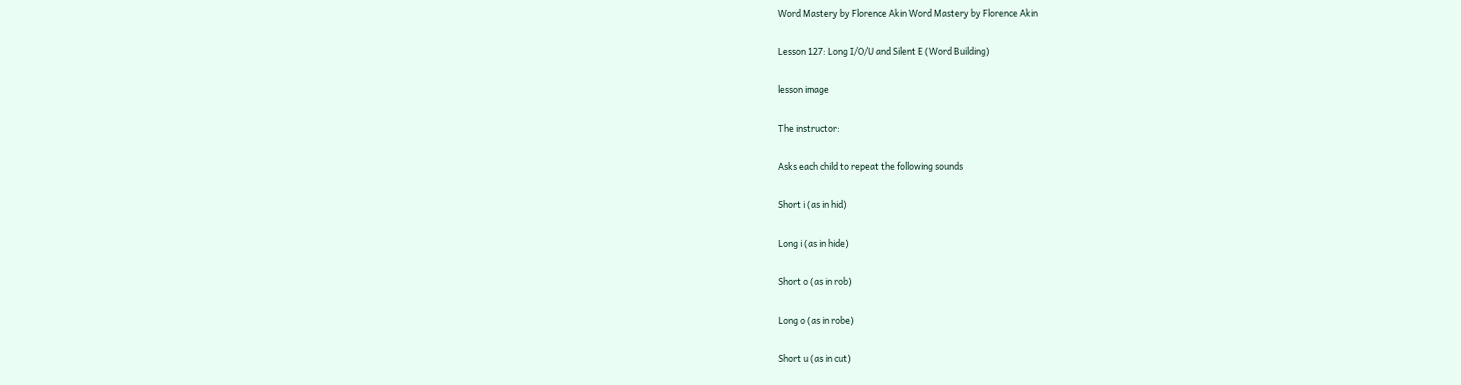Word Mastery by Florence Akin Word Mastery by Florence Akin

Lesson 127: Long I/O/U and Silent E (Word Building)

lesson image

The instructor:

Asks each child to repeat the following sounds

Short i (as in hid)

Long i (as in hide)

Short o (as in rob)

Long o (as in robe)

Short u (as in cut)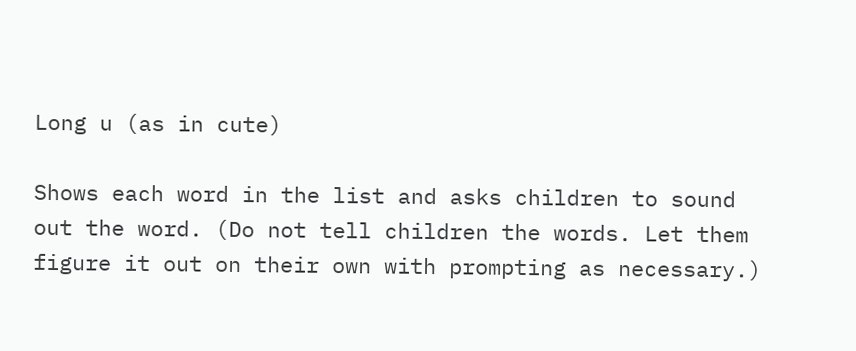Long u (as in cute)

Shows each word in the list and asks children to sound out the word. (Do not tell children the words. Let them figure it out on their own with prompting as necessary.)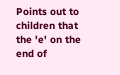Points out to children that the 'e' on the end of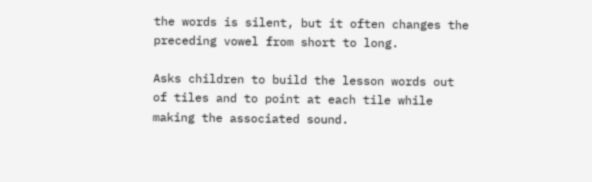the words is silent, but it often changes the preceding vowel from short to long.

Asks children to build the lesson words out of tiles and to point at each tile while making the associated sound.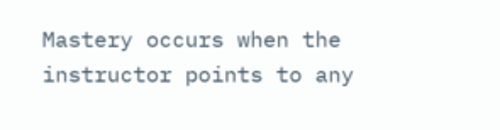Mastery occurs when the instructor points to any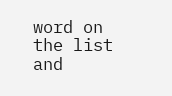word on the list and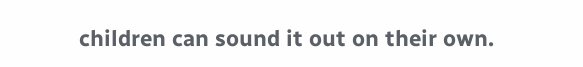children can sound it out on their own.